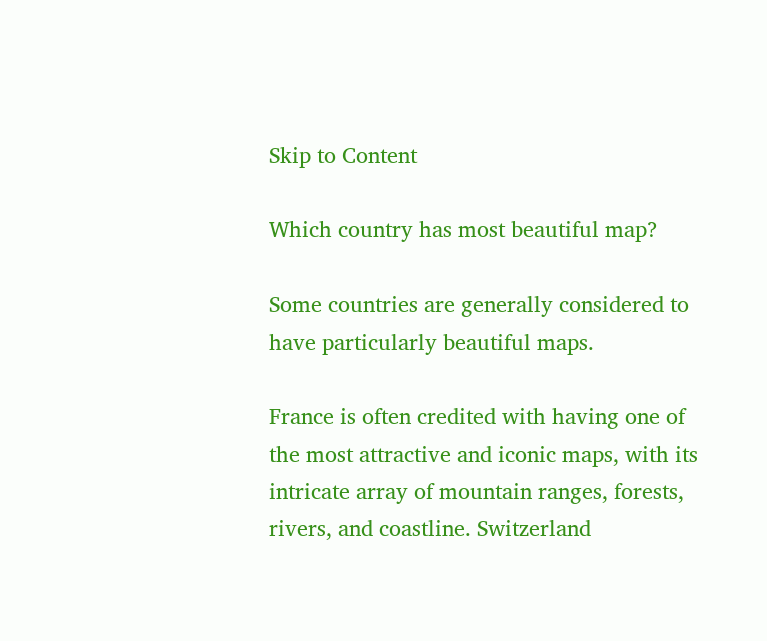Skip to Content

Which country has most beautiful map?

Some countries are generally considered to have particularly beautiful maps.

France is often credited with having one of the most attractive and iconic maps, with its intricate array of mountain ranges, forests, rivers, and coastline. Switzerland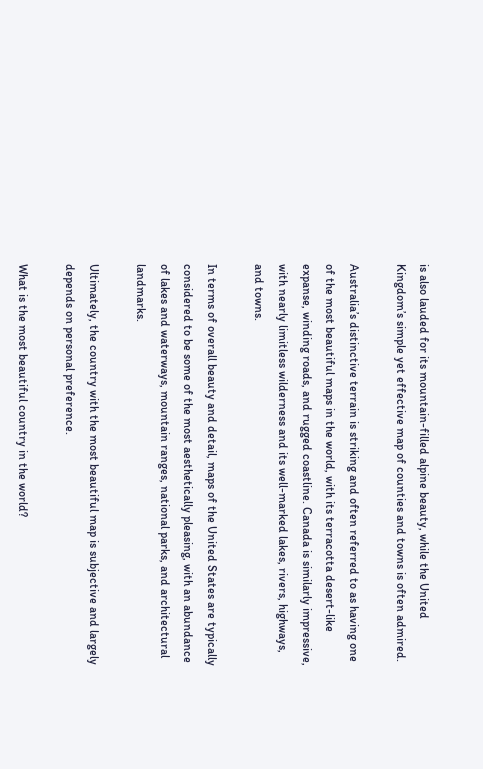is also lauded for its mountain-filled alpine beauty, while the United Kingdom’s simple yet effective map of counties and towns is often admired.

Australia’s distinctive terrain is striking and often referred to as having one of the most beautiful maps in the world, with its terracotta desert-like expanse, winding roads, and rugged coastline. Canada is similarly impressive, with nearly limitless wilderness and its well-marked lakes, rivers, highways, and towns.

In terms of overall beauty and detail, maps of the United States are typically considered to be some of the most aesthetically pleasing, with an abundance of lakes and waterways, mountain ranges, national parks, and architectural landmarks.

Ultimately, the country with the most beautiful map is subjective and largely depends on personal preference.

What is the most beautiful country in the world?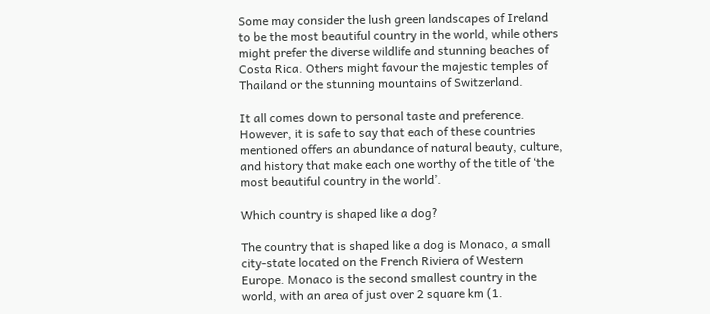Some may consider the lush green landscapes of Ireland to be the most beautiful country in the world, while others might prefer the diverse wildlife and stunning beaches of Costa Rica. Others might favour the majestic temples of Thailand or the stunning mountains of Switzerland.

It all comes down to personal taste and preference. However, it is safe to say that each of these countries mentioned offers an abundance of natural beauty, culture, and history that make each one worthy of the title of ‘the most beautiful country in the world’.

Which country is shaped like a dog?

The country that is shaped like a dog is Monaco, a small city-state located on the French Riviera of Western Europe. Monaco is the second smallest country in the world, with an area of just over 2 square km (1.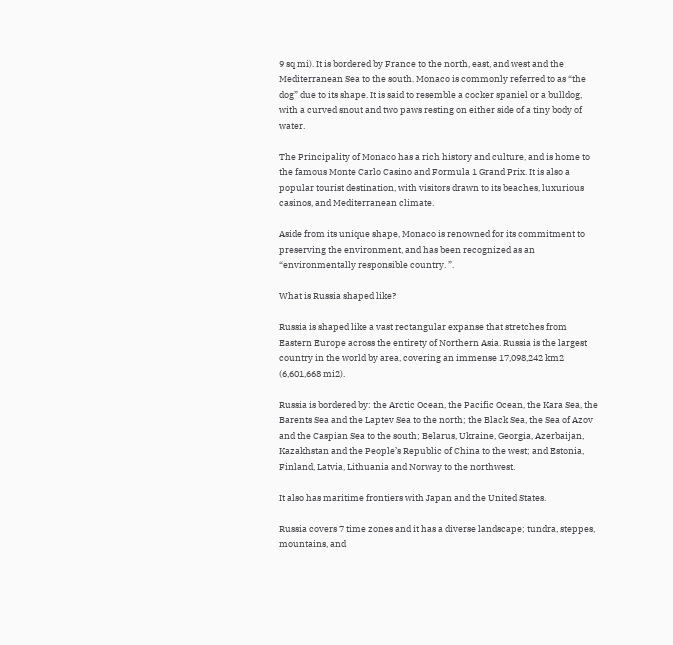9 sq mi). It is bordered by France to the north, east, and west and the Mediterranean Sea to the south. Monaco is commonly referred to as “the dog” due to its shape. It is said to resemble a cocker spaniel or a bulldog, with a curved snout and two paws resting on either side of a tiny body of water.

The Principality of Monaco has a rich history and culture, and is home to the famous Monte Carlo Casino and Formula 1 Grand Prix. It is also a popular tourist destination, with visitors drawn to its beaches, luxurious casinos, and Mediterranean climate.

Aside from its unique shape, Monaco is renowned for its commitment to preserving the environment, and has been recognized as an “environmentally responsible country. ”.

What is Russia shaped like?

Russia is shaped like a vast rectangular expanse that stretches from Eastern Europe across the entirety of Northern Asia. Russia is the largest country in the world by area, covering an immense 17,098,242 km2 (6,601,668 mi2).

Russia is bordered by: the Arctic Ocean, the Pacific Ocean, the Kara Sea, the Barents Sea and the Laptev Sea to the north; the Black Sea, the Sea of Azov and the Caspian Sea to the south; Belarus, Ukraine, Georgia, Azerbaijan, Kazakhstan and the People’s Republic of China to the west; and Estonia, Finland, Latvia, Lithuania and Norway to the northwest.

It also has maritime frontiers with Japan and the United States.

Russia covers 7 time zones and it has a diverse landscape; tundra, steppes, mountains, and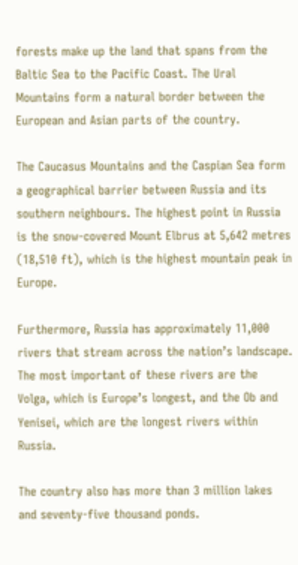forests make up the land that spans from the Baltic Sea to the Pacific Coast. The Ural Mountains form a natural border between the European and Asian parts of the country.

The Caucasus Mountains and the Caspian Sea form a geographical barrier between Russia and its southern neighbours. The highest point in Russia is the snow-covered Mount Elbrus at 5,642 metres (18,510 ft), which is the highest mountain peak in Europe.

Furthermore, Russia has approximately 11,000 rivers that stream across the nation’s landscape. The most important of these rivers are the Volga, which is Europe’s longest, and the Ob and Yenisei, which are the longest rivers within Russia.

The country also has more than 3 million lakes and seventy-five thousand ponds.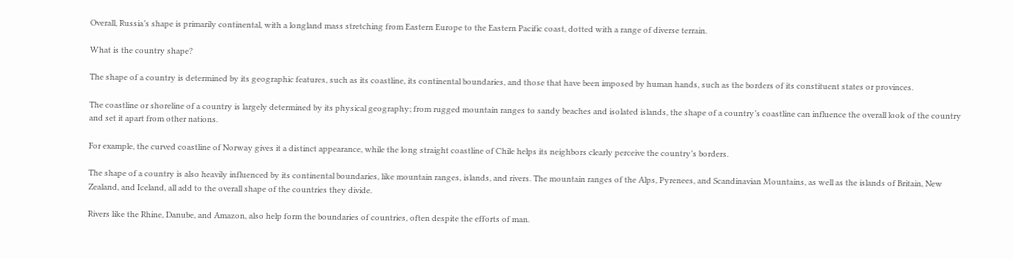Overall, Russia’s shape is primarily continental, with a longland mass stretching from Eastern Europe to the Eastern Pacific coast, dotted with a range of diverse terrain.

What is the country shape?

The shape of a country is determined by its geographic features, such as its coastline, its continental boundaries, and those that have been imposed by human hands, such as the borders of its constituent states or provinces.

The coastline or shoreline of a country is largely determined by its physical geography; from rugged mountain ranges to sandy beaches and isolated islands, the shape of a country’s coastline can influence the overall look of the country and set it apart from other nations.

For example, the curved coastline of Norway gives it a distinct appearance, while the long straight coastline of Chile helps its neighbors clearly perceive the country’s borders.

The shape of a country is also heavily influenced by its continental boundaries, like mountain ranges, islands, and rivers. The mountain ranges of the Alps, Pyrenees, and Scandinavian Mountains, as well as the islands of Britain, New Zealand, and Iceland, all add to the overall shape of the countries they divide.

Rivers like the Rhine, Danube, and Amazon, also help form the boundaries of countries, often despite the efforts of man.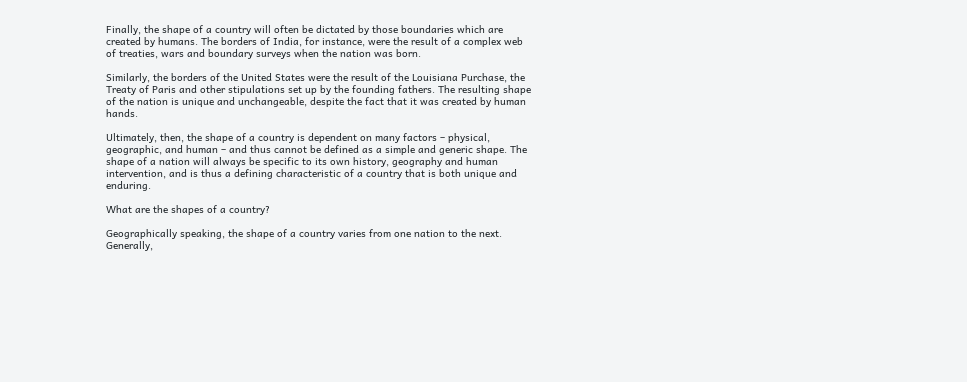Finally, the shape of a country will often be dictated by those boundaries which are created by humans. The borders of India, for instance, were the result of a complex web of treaties, wars and boundary surveys when the nation was born.

Similarly, the borders of the United States were the result of the Louisiana Purchase, the Treaty of Paris and other stipulations set up by the founding fathers. The resulting shape of the nation is unique and unchangeable, despite the fact that it was created by human hands.

Ultimately, then, the shape of a country is dependent on many factors – physical, geographic, and human – and thus cannot be defined as a simple and generic shape. The shape of a nation will always be specific to its own history, geography and human intervention, and is thus a defining characteristic of a country that is both unique and enduring.

What are the shapes of a country?

Geographically speaking, the shape of a country varies from one nation to the next. Generally,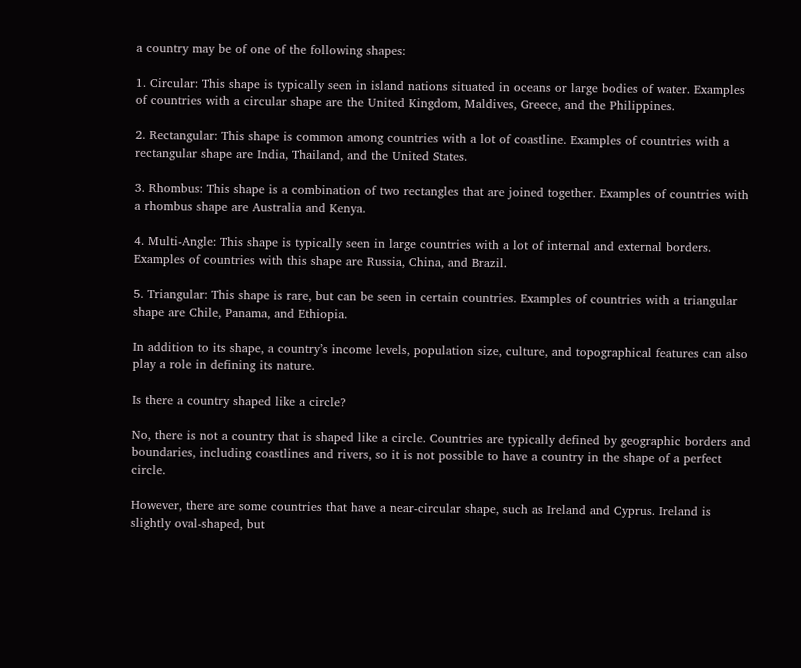a country may be of one of the following shapes:

1. Circular: This shape is typically seen in island nations situated in oceans or large bodies of water. Examples of countries with a circular shape are the United Kingdom, Maldives, Greece, and the Philippines.

2. Rectangular: This shape is common among countries with a lot of coastline. Examples of countries with a rectangular shape are India, Thailand, and the United States.

3. Rhombus: This shape is a combination of two rectangles that are joined together. Examples of countries with a rhombus shape are Australia and Kenya.

4. Multi-Angle: This shape is typically seen in large countries with a lot of internal and external borders. Examples of countries with this shape are Russia, China, and Brazil.

5. Triangular: This shape is rare, but can be seen in certain countries. Examples of countries with a triangular shape are Chile, Panama, and Ethiopia.

In addition to its shape, a country’s income levels, population size, culture, and topographical features can also play a role in defining its nature.

Is there a country shaped like a circle?

No, there is not a country that is shaped like a circle. Countries are typically defined by geographic borders and boundaries, including coastlines and rivers, so it is not possible to have a country in the shape of a perfect circle.

However, there are some countries that have a near-circular shape, such as Ireland and Cyprus. Ireland is slightly oval-shaped, but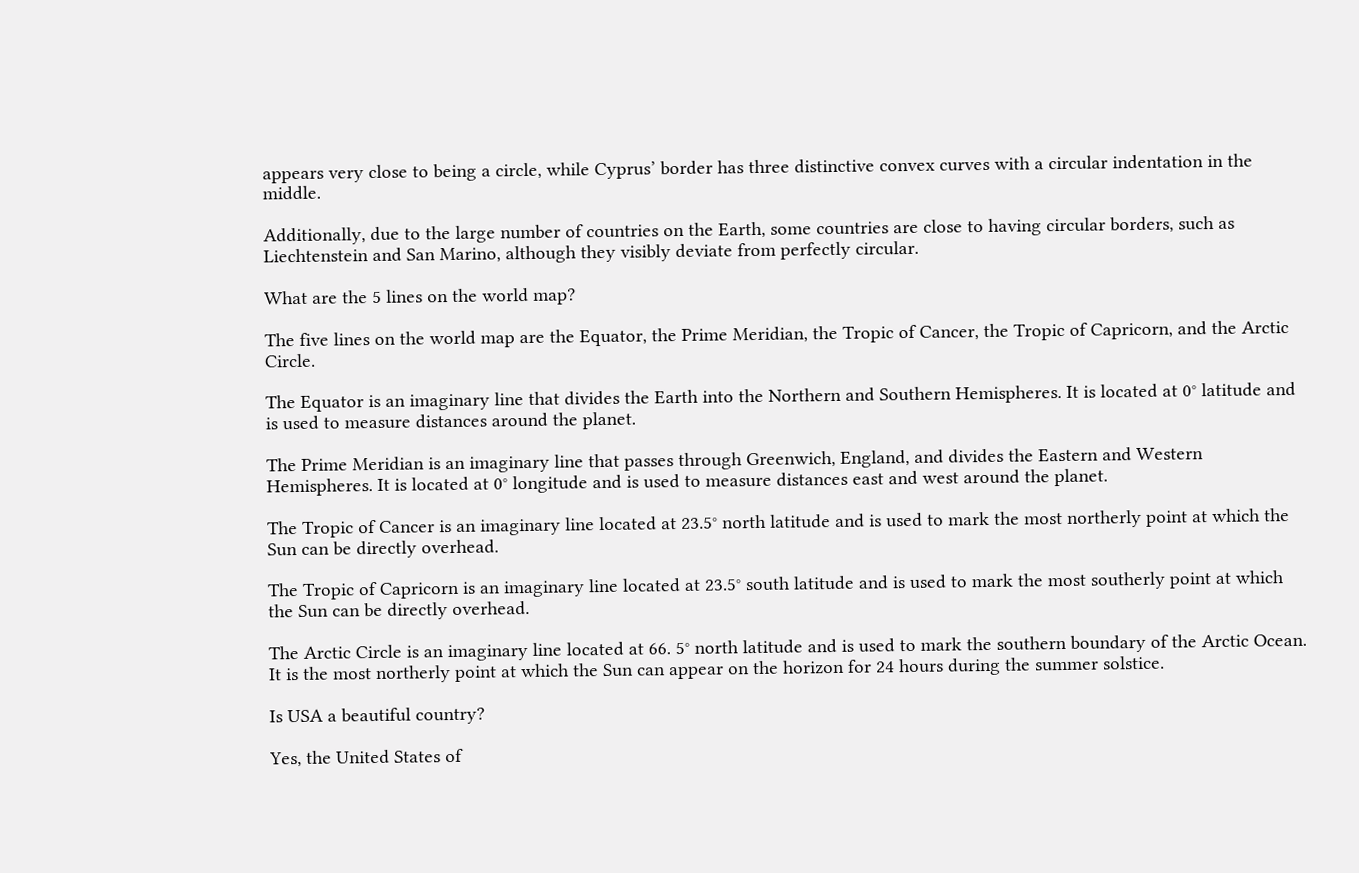appears very close to being a circle, while Cyprus’ border has three distinctive convex curves with a circular indentation in the middle.

Additionally, due to the large number of countries on the Earth, some countries are close to having circular borders, such as Liechtenstein and San Marino, although they visibly deviate from perfectly circular.

What are the 5 lines on the world map?

The five lines on the world map are the Equator, the Prime Meridian, the Tropic of Cancer, the Tropic of Capricorn, and the Arctic Circle.

The Equator is an imaginary line that divides the Earth into the Northern and Southern Hemispheres. It is located at 0° latitude and is used to measure distances around the planet.

The Prime Meridian is an imaginary line that passes through Greenwich, England, and divides the Eastern and Western Hemispheres. It is located at 0° longitude and is used to measure distances east and west around the planet.

The Tropic of Cancer is an imaginary line located at 23.5° north latitude and is used to mark the most northerly point at which the Sun can be directly overhead.

The Tropic of Capricorn is an imaginary line located at 23.5° south latitude and is used to mark the most southerly point at which the Sun can be directly overhead.

The Arctic Circle is an imaginary line located at 66. 5° north latitude and is used to mark the southern boundary of the Arctic Ocean. It is the most northerly point at which the Sun can appear on the horizon for 24 hours during the summer solstice.

Is USA a beautiful country?

Yes, the United States of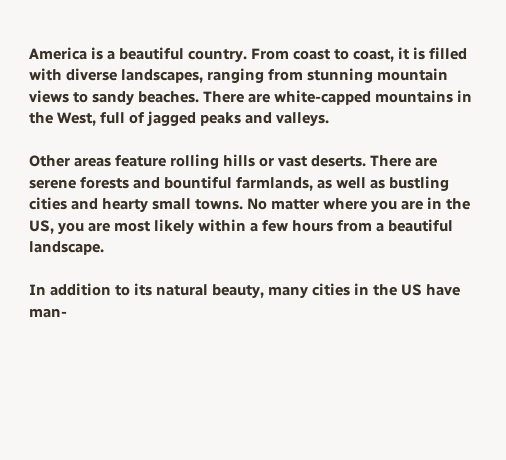America is a beautiful country. From coast to coast, it is filled with diverse landscapes, ranging from stunning mountain views to sandy beaches. There are white-capped mountains in the West, full of jagged peaks and valleys.

Other areas feature rolling hills or vast deserts. There are serene forests and bountiful farmlands, as well as bustling cities and hearty small towns. No matter where you are in the US, you are most likely within a few hours from a beautiful landscape.

In addition to its natural beauty, many cities in the US have man-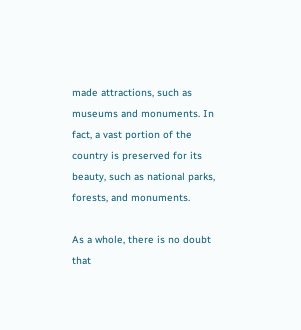made attractions, such as museums and monuments. In fact, a vast portion of the country is preserved for its beauty, such as national parks, forests, and monuments.

As a whole, there is no doubt that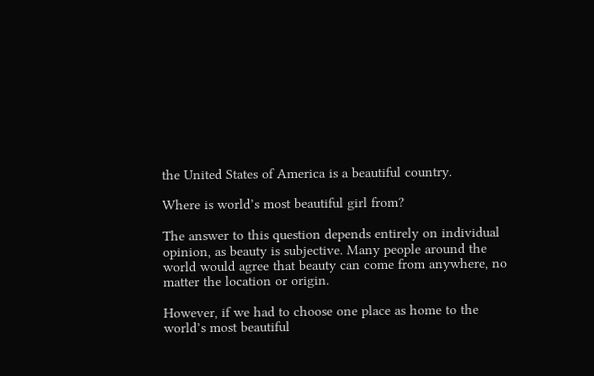the United States of America is a beautiful country.

Where is world’s most beautiful girl from?

The answer to this question depends entirely on individual opinion, as beauty is subjective. Many people around the world would agree that beauty can come from anywhere, no matter the location or origin.

However, if we had to choose one place as home to the world’s most beautiful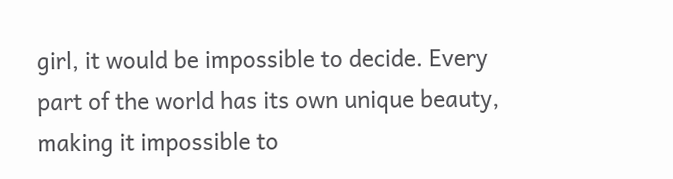girl, it would be impossible to decide. Every part of the world has its own unique beauty, making it impossible to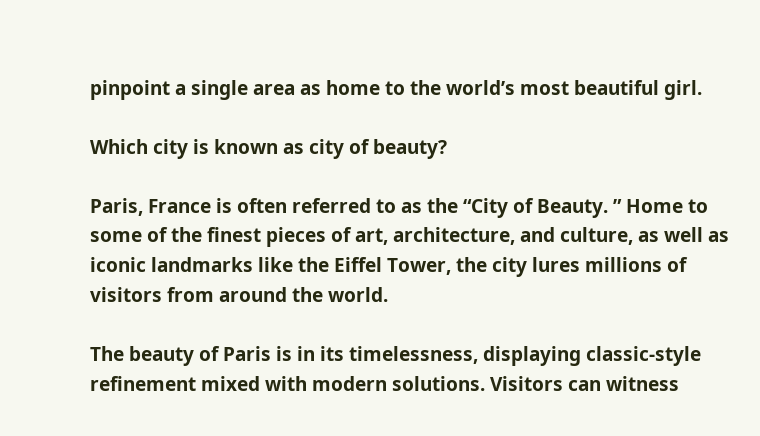pinpoint a single area as home to the world’s most beautiful girl.

Which city is known as city of beauty?

Paris, France is often referred to as the “City of Beauty. ” Home to some of the finest pieces of art, architecture, and culture, as well as iconic landmarks like the Eiffel Tower, the city lures millions of visitors from around the world.

The beauty of Paris is in its timelessness, displaying classic-style refinement mixed with modern solutions. Visitors can witness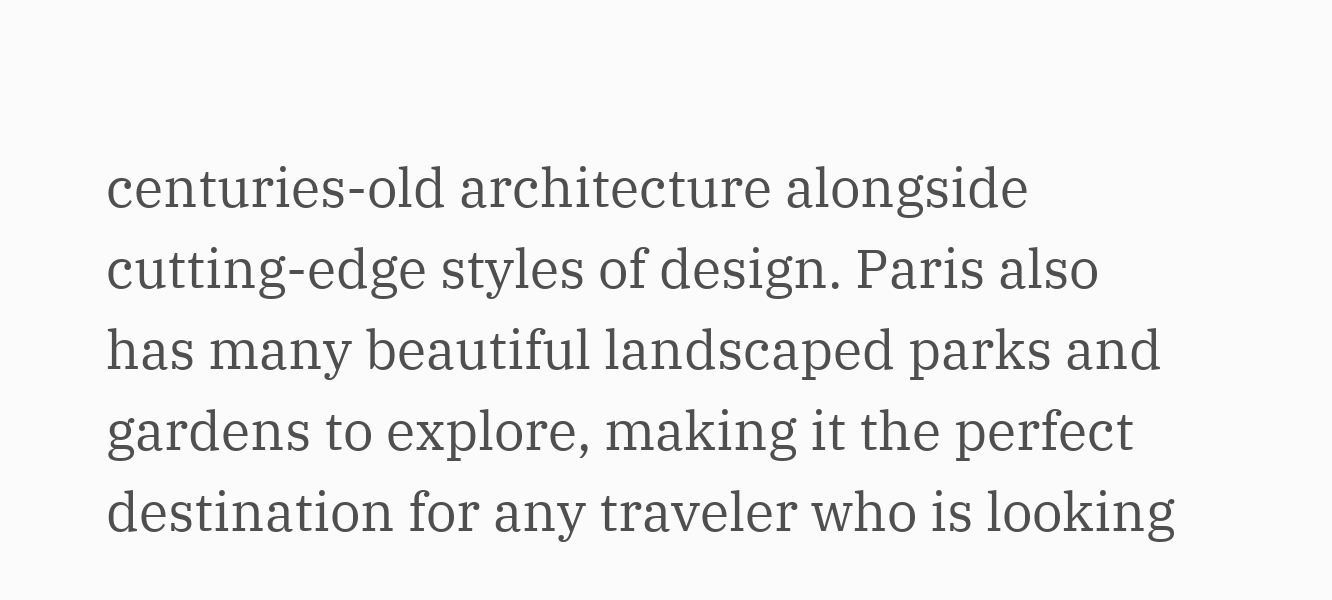centuries-old architecture alongside cutting-edge styles of design. Paris also has many beautiful landscaped parks and gardens to explore, making it the perfect destination for any traveler who is looking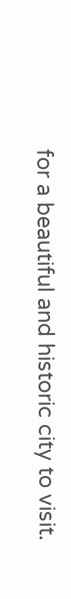for a beautiful and historic city to visit.